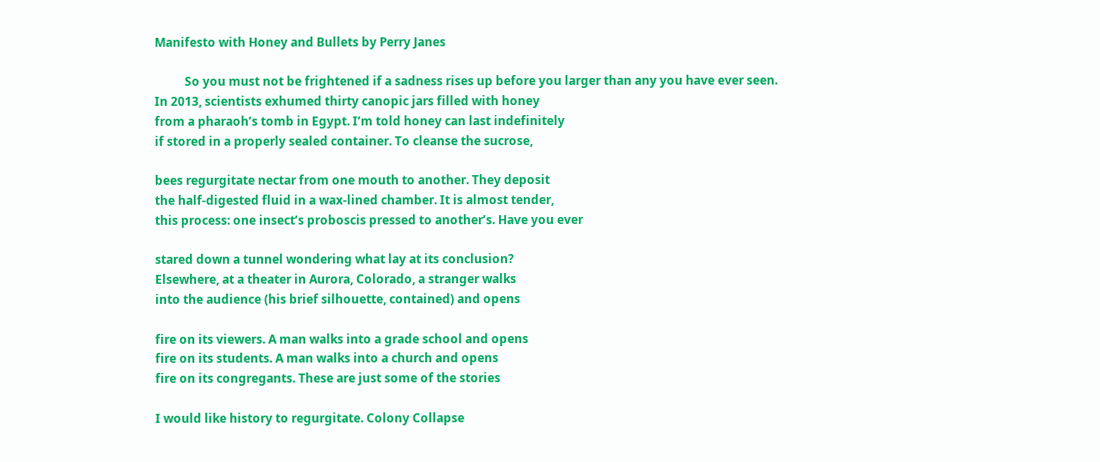Manifesto with Honey and Bullets by Perry Janes

          So you must not be frightened if a sadness rises up before you larger than any you have ever seen.
In 2013, scientists exhumed thirty canopic jars filled with honey
from a pharaoh’s tomb in Egypt. I’m told honey can last indefinitely
if stored in a properly sealed container. To cleanse the sucrose,

bees regurgitate nectar from one mouth to another. They deposit
the half-digested fluid in a wax-lined chamber. It is almost tender,
this process: one insect’s proboscis pressed to another’s. Have you ever

stared down a tunnel wondering what lay at its conclusion?
Elsewhere, at a theater in Aurora, Colorado, a stranger walks
into the audience (his brief silhouette, contained) and opens

fire on its viewers. A man walks into a grade school and opens
fire on its students. A man walks into a church and opens
fire on its congregants. These are just some of the stories

I would like history to regurgitate. Colony Collapse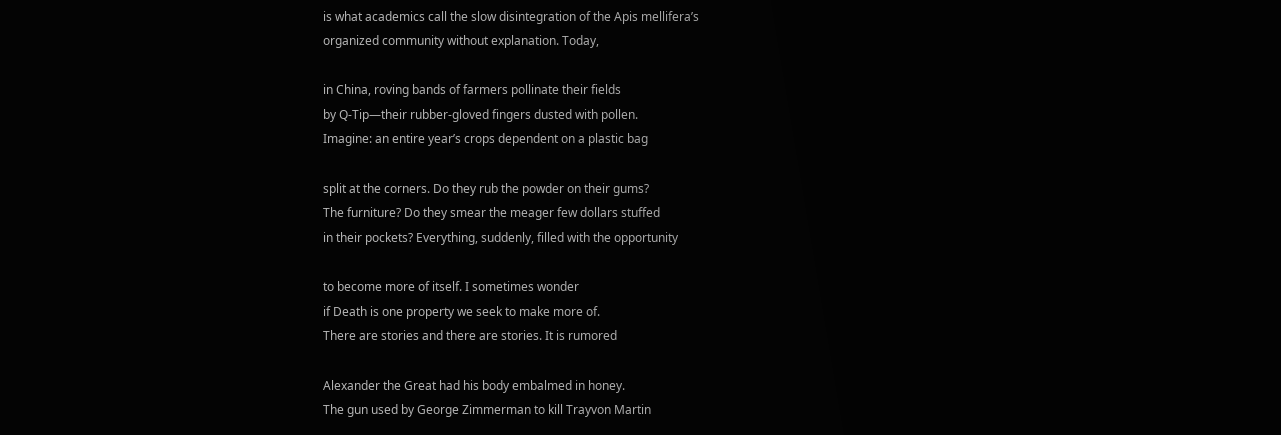is what academics call the slow disintegration of the Apis mellifera’s
organized community without explanation. Today,

in China, roving bands of farmers pollinate their fields
by Q-Tip—their rubber-gloved fingers dusted with pollen.
Imagine: an entire year’s crops dependent on a plastic bag

split at the corners. Do they rub the powder on their gums?
The furniture? Do they smear the meager few dollars stuffed
in their pockets? Everything, suddenly, filled with the opportunity

to become more of itself. I sometimes wonder
if Death is one property we seek to make more of.
There are stories and there are stories. It is rumored

Alexander the Great had his body embalmed in honey.
The gun used by George Zimmerman to kill Trayvon Martin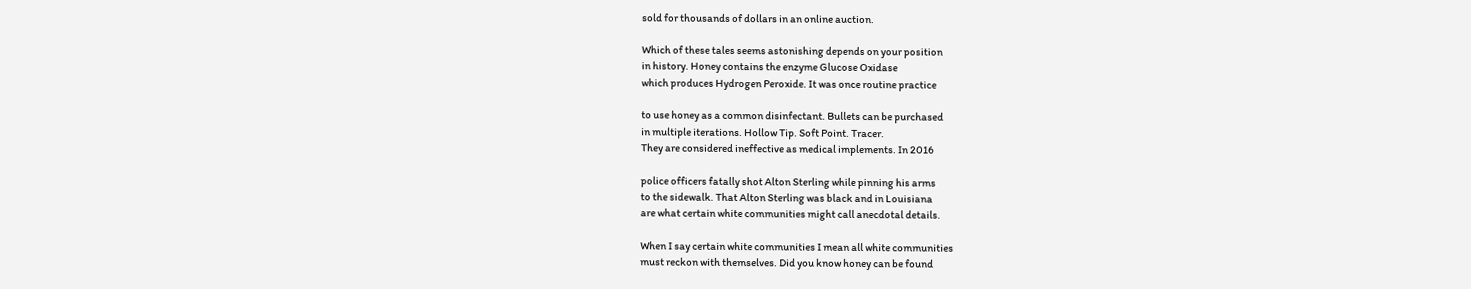sold for thousands of dollars in an online auction.

Which of these tales seems astonishing depends on your position
in history. Honey contains the enzyme Glucose Oxidase
which produces Hydrogen Peroxide. It was once routine practice

to use honey as a common disinfectant. Bullets can be purchased
in multiple iterations. Hollow Tip. Soft Point. Tracer.
They are considered ineffective as medical implements. In 2016

police officers fatally shot Alton Sterling while pinning his arms
to the sidewalk. That Alton Sterling was black and in Louisiana
are what certain white communities might call anecdotal details.

When I say certain white communities I mean all white communities
must reckon with themselves. Did you know honey can be found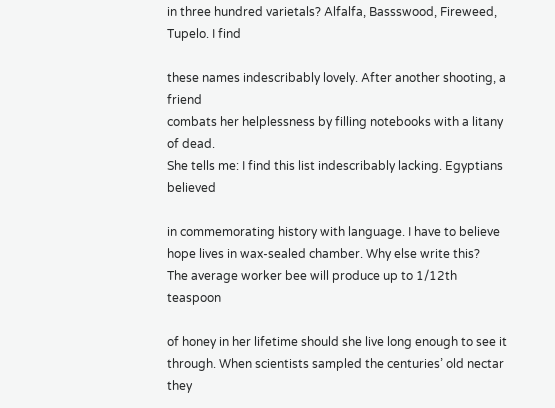in three hundred varietals? Alfalfa, Bassswood, Fireweed, Tupelo. I find

these names indescribably lovely. After another shooting, a friend
combats her helplessness by filling notebooks with a litany of dead.
She tells me: I find this list indescribably lacking. Egyptians believed

in commemorating history with language. I have to believe
hope lives in wax-sealed chamber. Why else write this?
The average worker bee will produce up to 1/12th teaspoon

of honey in her lifetime should she live long enough to see it
through. When scientists sampled the centuries’ old nectar
they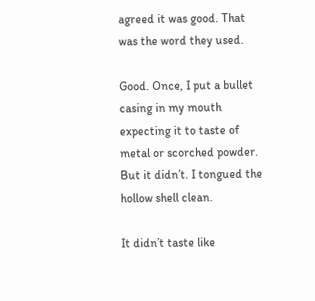agreed it was good. That was the word they used.

Good. Once, I put a bullet casing in my mouth
expecting it to taste of metal or scorched powder.
But it didn’t. I tongued the hollow shell clean.

It didn’t taste like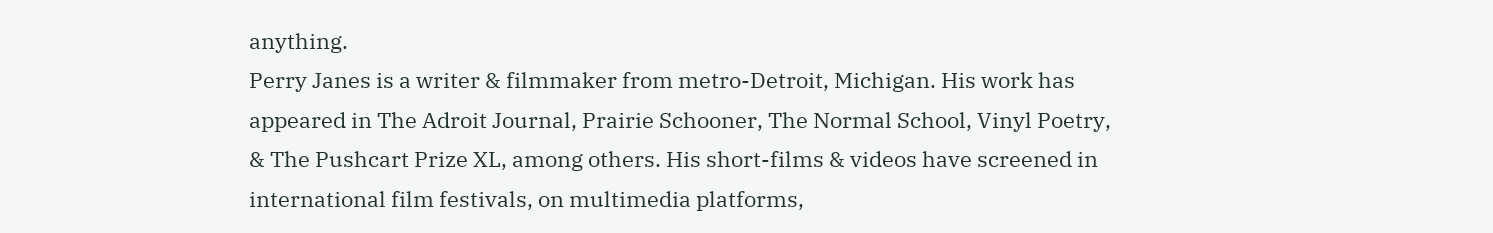anything.
Perry Janes is a writer & filmmaker from metro-Detroit, Michigan. His work has appeared in The Adroit Journal, Prairie Schooner, The Normal School, Vinyl Poetry, & The Pushcart Prize XL, among others. His short-films & videos have screened in international film festivals, on multimedia platforms,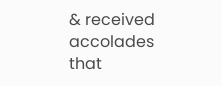& received accolades that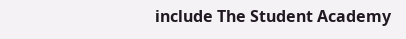include The Student Academy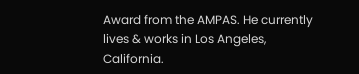Award from the AMPAS. He currently lives & works in Los Angeles, California.